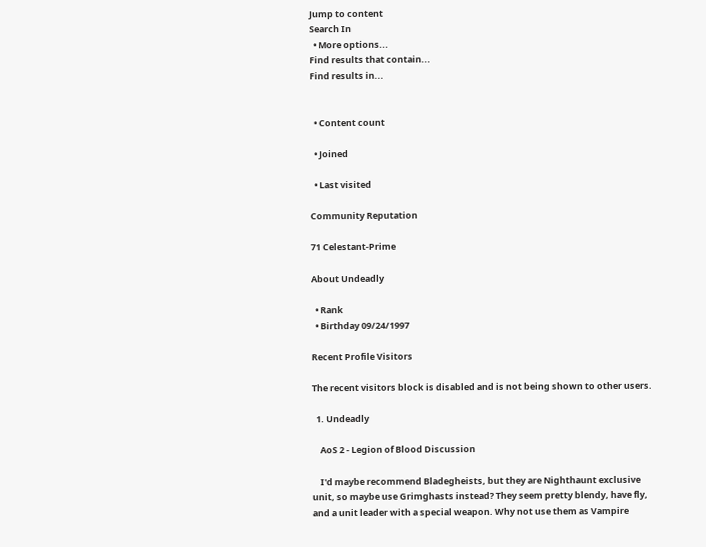Jump to content
Search In
  • More options...
Find results that contain...
Find results in...


  • Content count

  • Joined

  • Last visited

Community Reputation

71 Celestant-Prime

About Undeadly

  • Rank
  • Birthday 09/24/1997

Recent Profile Visitors

The recent visitors block is disabled and is not being shown to other users.

  1. Undeadly

    AoS 2 - Legion of Blood Discussion

    I'd maybe recommend Bladegheists, but they are Nighthaunt exclusive unit, so maybe use Grimghasts instead? They seem pretty blendy, have fly, and a unit leader with a special weapon. Why not use them as Vampire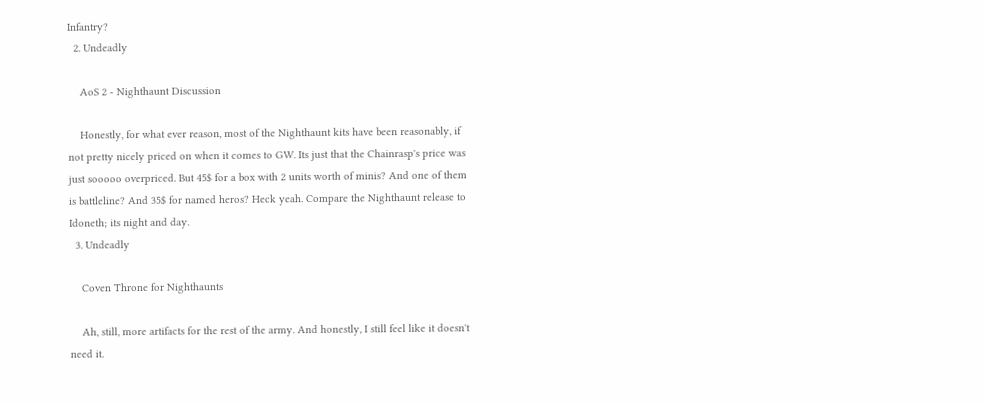Infantry?
  2. Undeadly

    AoS 2 - Nighthaunt Discussion

    Honestly, for what ever reason, most of the Nighthaunt kits have been reasonably, if not pretty nicely priced on when it comes to GW. Its just that the Chainrasp's price was just sooooo overpriced. But 45$ for a box with 2 units worth of minis? And one of them is battleline? And 35$ for named heros? Heck yeah. Compare the Nighthaunt release to Idoneth; its night and day.
  3. Undeadly

    Coven Throne for Nighthaunts

    Ah, still, more artifacts for the rest of the army. And honestly, I still feel like it doesn't need it.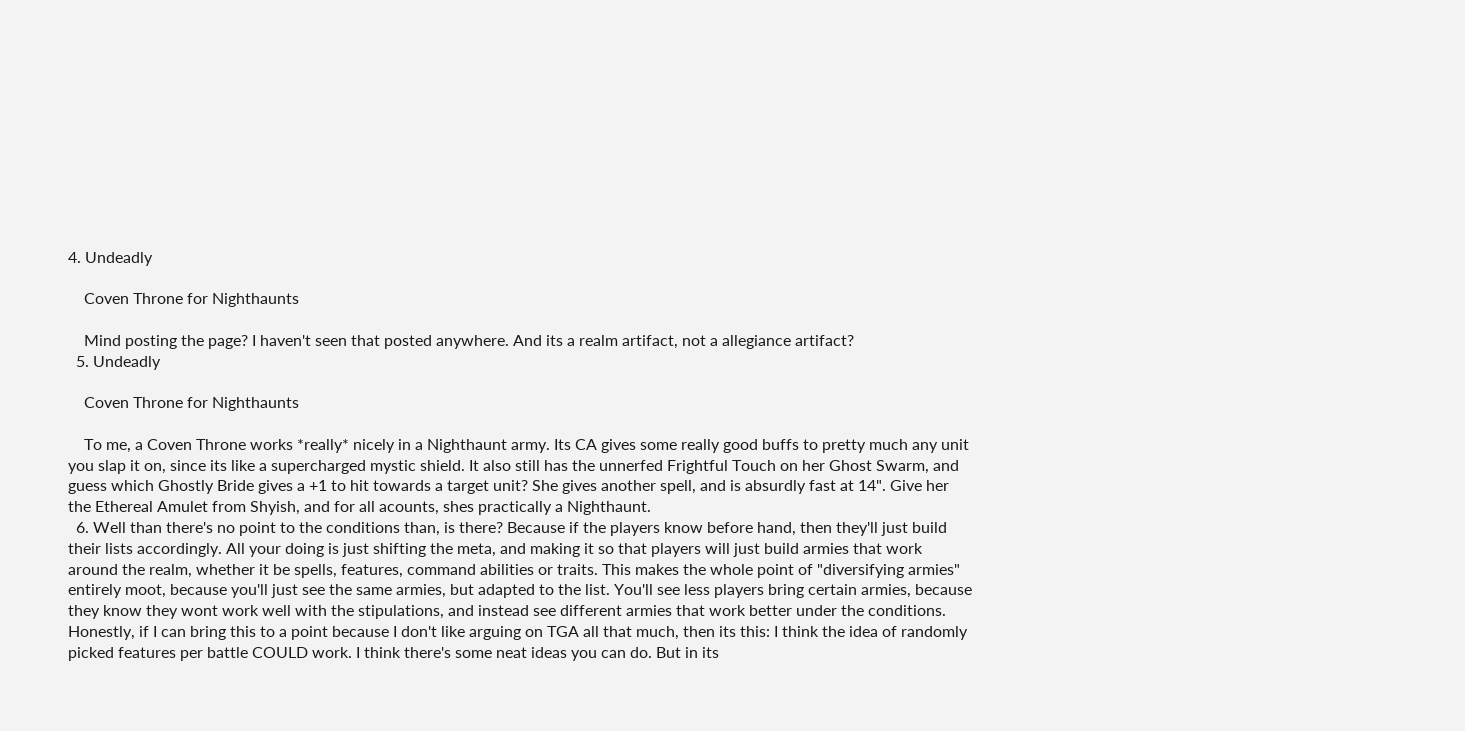4. Undeadly

    Coven Throne for Nighthaunts

    Mind posting the page? I haven't seen that posted anywhere. And its a realm artifact, not a allegiance artifact?
  5. Undeadly

    Coven Throne for Nighthaunts

    To me, a Coven Throne works *really* nicely in a Nighthaunt army. Its CA gives some really good buffs to pretty much any unit you slap it on, since its like a supercharged mystic shield. It also still has the unnerfed Frightful Touch on her Ghost Swarm, and guess which Ghostly Bride gives a +1 to hit towards a target unit? She gives another spell, and is absurdly fast at 14". Give her the Ethereal Amulet from Shyish, and for all acounts, shes practically a Nighthaunt.
  6. Well than there's no point to the conditions than, is there? Because if the players know before hand, then they'll just build their lists accordingly. All your doing is just shifting the meta, and making it so that players will just build armies that work around the realm, whether it be spells, features, command abilities or traits. This makes the whole point of "diversifying armies" entirely moot, because you'll just see the same armies, but adapted to the list. You'll see less players bring certain armies, because they know they wont work well with the stipulations, and instead see different armies that work better under the conditions. Honestly, if I can bring this to a point because I don't like arguing on TGA all that much, then its this: I think the idea of randomly picked features per battle COULD work. I think there's some neat ideas you can do. But in its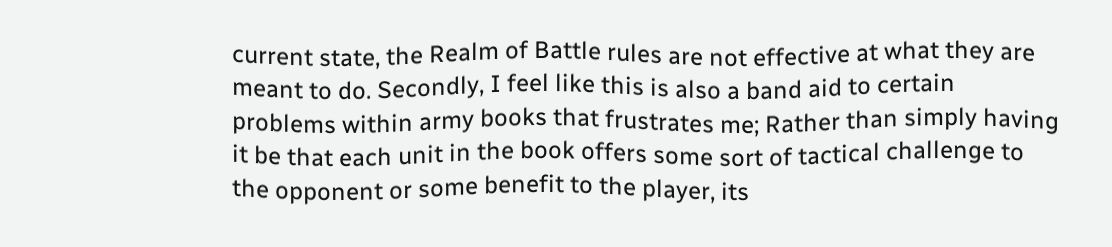current state, the Realm of Battle rules are not effective at what they are meant to do. Secondly, I feel like this is also a band aid to certain problems within army books that frustrates me; Rather than simply having it be that each unit in the book offers some sort of tactical challenge to the opponent or some benefit to the player, its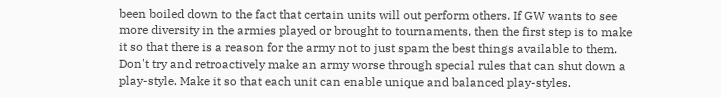been boiled down to the fact that certain units will out perform others. If GW wants to see more diversity in the armies played or brought to tournaments, then the first step is to make it so that there is a reason for the army not to just spam the best things available to them. Don't try and retroactively make an army worse through special rules that can shut down a play-style. Make it so that each unit can enable unique and balanced play-styles.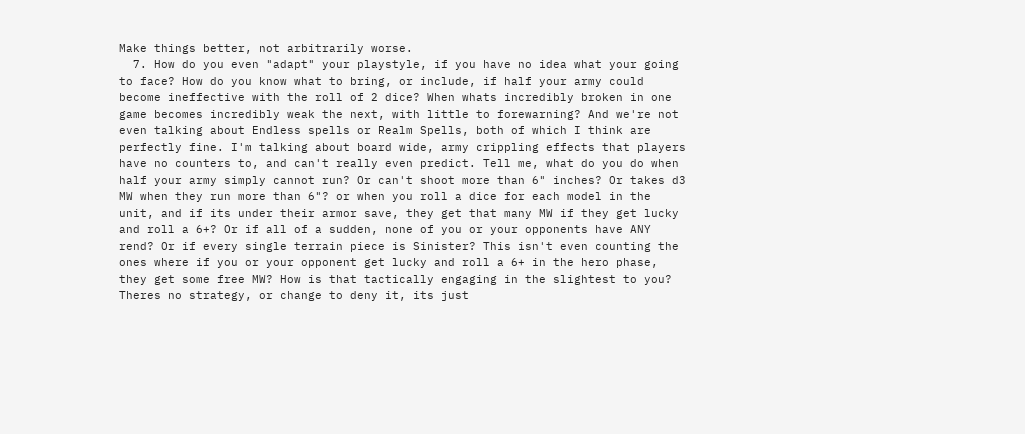Make things better, not arbitrarily worse.
  7. How do you even "adapt" your playstyle, if you have no idea what your going to face? How do you know what to bring, or include, if half your army could become ineffective with the roll of 2 dice? When whats incredibly broken in one game becomes incredibly weak the next, with little to forewarning? And we're not even talking about Endless spells or Realm Spells, both of which I think are perfectly fine. I'm talking about board wide, army crippling effects that players have no counters to, and can't really even predict. Tell me, what do you do when half your army simply cannot run? Or can't shoot more than 6" inches? Or takes d3 MW when they run more than 6"? or when you roll a dice for each model in the unit, and if its under their armor save, they get that many MW if they get lucky and roll a 6+? Or if all of a sudden, none of you or your opponents have ANY rend? Or if every single terrain piece is Sinister? This isn't even counting the ones where if you or your opponent get lucky and roll a 6+ in the hero phase, they get some free MW? How is that tactically engaging in the slightest to you? Theres no strategy, or change to deny it, its just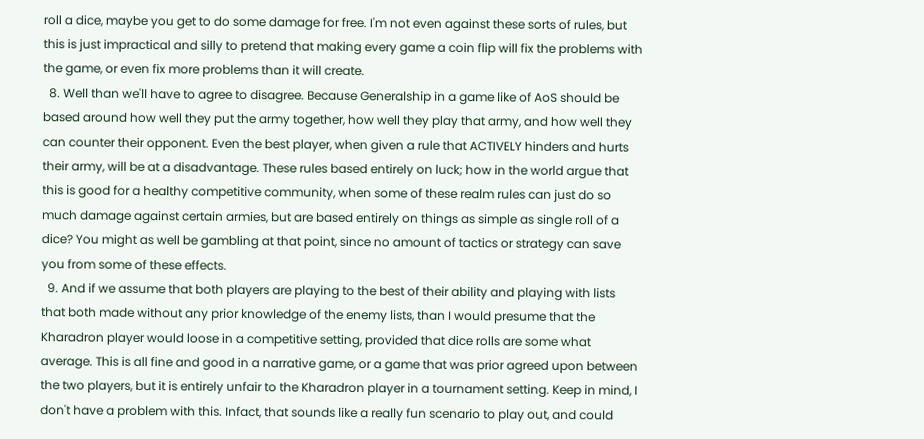roll a dice, maybe you get to do some damage for free. I'm not even against these sorts of rules, but this is just impractical and silly to pretend that making every game a coin flip will fix the problems with the game, or even fix more problems than it will create.
  8. Well than we'll have to agree to disagree. Because Generalship in a game like of AoS should be based around how well they put the army together, how well they play that army, and how well they can counter their opponent. Even the best player, when given a rule that ACTIVELY hinders and hurts their army, will be at a disadvantage. These rules based entirely on luck; how in the world argue that this is good for a healthy competitive community, when some of these realm rules can just do so much damage against certain armies, but are based entirely on things as simple as single roll of a dice? You might as well be gambling at that point, since no amount of tactics or strategy can save you from some of these effects.
  9. And if we assume that both players are playing to the best of their ability and playing with lists that both made without any prior knowledge of the enemy lists, than I would presume that the Kharadron player would loose in a competitive setting, provided that dice rolls are some what average. This is all fine and good in a narrative game, or a game that was prior agreed upon between the two players, but it is entirely unfair to the Kharadron player in a tournament setting. Keep in mind, I don't have a problem with this. Infact, that sounds like a really fun scenario to play out, and could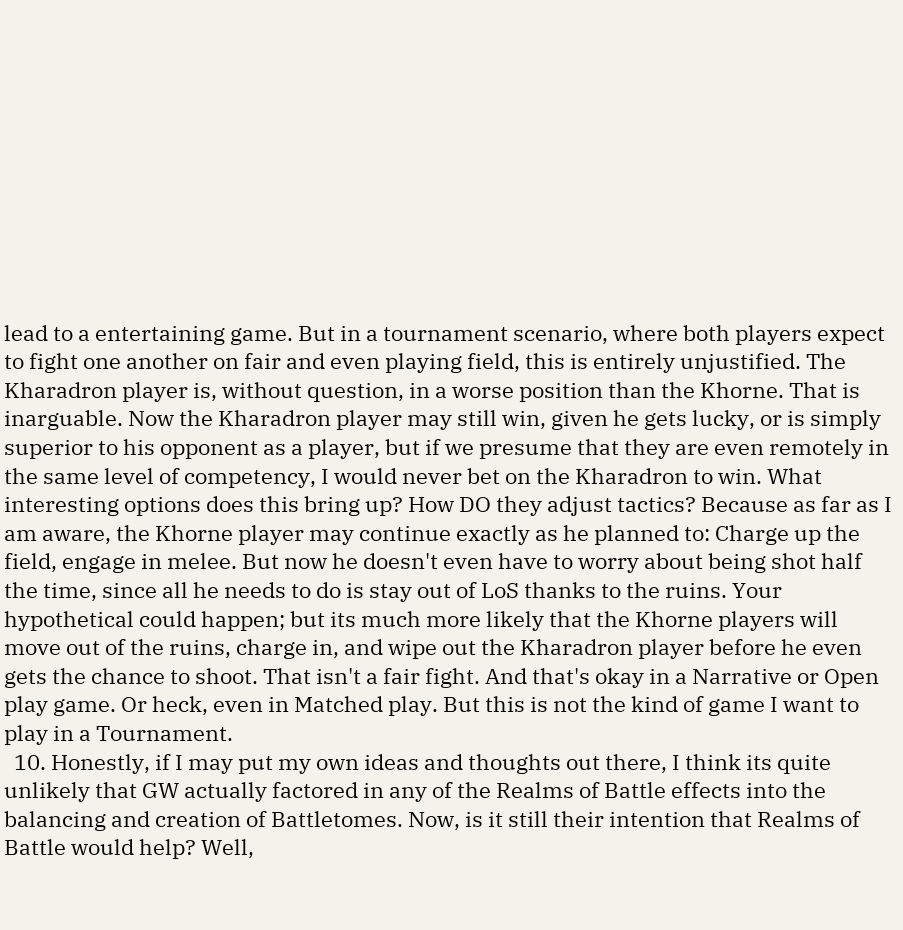lead to a entertaining game. But in a tournament scenario, where both players expect to fight one another on fair and even playing field, this is entirely unjustified. The Kharadron player is, without question, in a worse position than the Khorne. That is inarguable. Now the Kharadron player may still win, given he gets lucky, or is simply superior to his opponent as a player, but if we presume that they are even remotely in the same level of competency, I would never bet on the Kharadron to win. What interesting options does this bring up? How DO they adjust tactics? Because as far as I am aware, the Khorne player may continue exactly as he planned to: Charge up the field, engage in melee. But now he doesn't even have to worry about being shot half the time, since all he needs to do is stay out of LoS thanks to the ruins. Your hypothetical could happen; but its much more likely that the Khorne players will move out of the ruins, charge in, and wipe out the Kharadron player before he even gets the chance to shoot. That isn't a fair fight. And that's okay in a Narrative or Open play game. Or heck, even in Matched play. But this is not the kind of game I want to play in a Tournament.
  10. Honestly, if I may put my own ideas and thoughts out there, I think its quite unlikely that GW actually factored in any of the Realms of Battle effects into the balancing and creation of Battletomes. Now, is it still their intention that Realms of Battle would help? Well,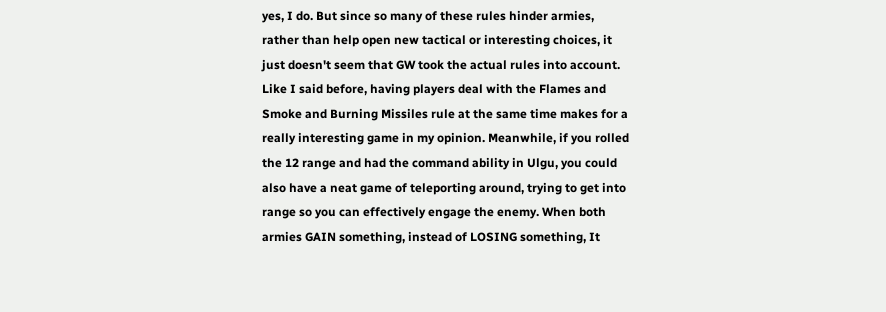yes, I do. But since so many of these rules hinder armies, rather than help open new tactical or interesting choices, it just doesn't seem that GW took the actual rules into account. Like I said before, having players deal with the Flames and Smoke and Burning Missiles rule at the same time makes for a really interesting game in my opinion. Meanwhile, if you rolled the 12 range and had the command ability in Ulgu, you could also have a neat game of teleporting around, trying to get into range so you can effectively engage the enemy. When both armies GAIN something, instead of LOSING something, It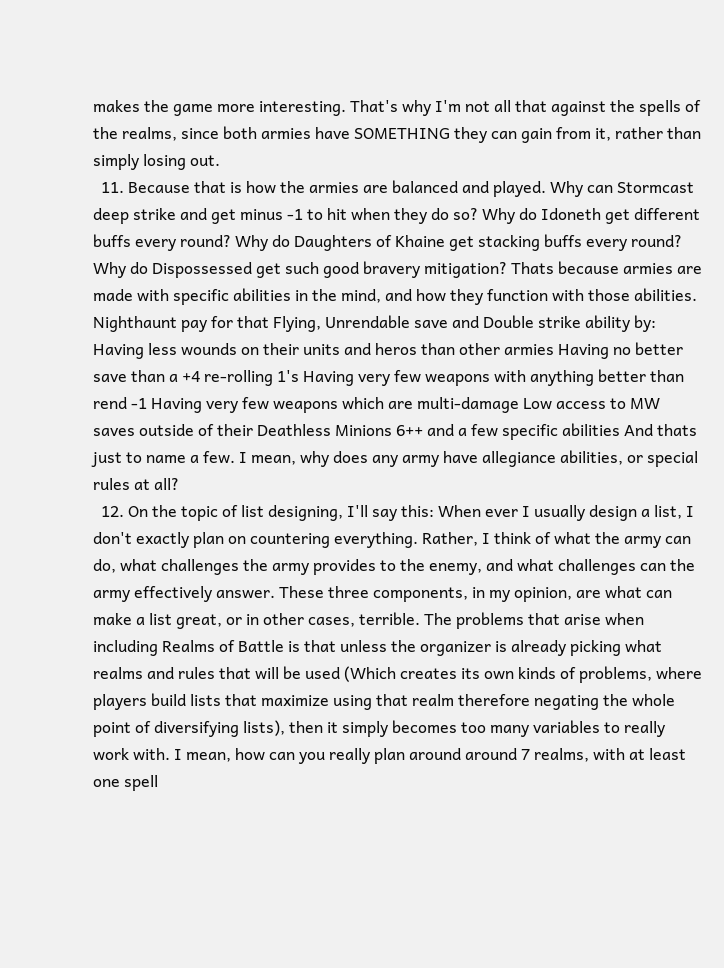makes the game more interesting. That's why I'm not all that against the spells of the realms, since both armies have SOMETHING they can gain from it, rather than simply losing out.
  11. Because that is how the armies are balanced and played. Why can Stormcast deep strike and get minus -1 to hit when they do so? Why do Idoneth get different buffs every round? Why do Daughters of Khaine get stacking buffs every round? Why do Dispossessed get such good bravery mitigation? Thats because armies are made with specific abilities in the mind, and how they function with those abilities. Nighthaunt pay for that Flying, Unrendable save and Double strike ability by: Having less wounds on their units and heros than other armies Having no better save than a +4 re-rolling 1's Having very few weapons with anything better than rend -1 Having very few weapons which are multi-damage Low access to MW saves outside of their Deathless Minions 6++ and a few specific abilities And thats just to name a few. I mean, why does any army have allegiance abilities, or special rules at all?
  12. On the topic of list designing, I'll say this: When ever I usually design a list, I don't exactly plan on countering everything. Rather, I think of what the army can do, what challenges the army provides to the enemy, and what challenges can the army effectively answer. These three components, in my opinion, are what can make a list great, or in other cases, terrible. The problems that arise when including Realms of Battle is that unless the organizer is already picking what realms and rules that will be used (Which creates its own kinds of problems, where players build lists that maximize using that realm therefore negating the whole point of diversifying lists), then it simply becomes too many variables to really work with. I mean, how can you really plan around around 7 realms, with at least one spell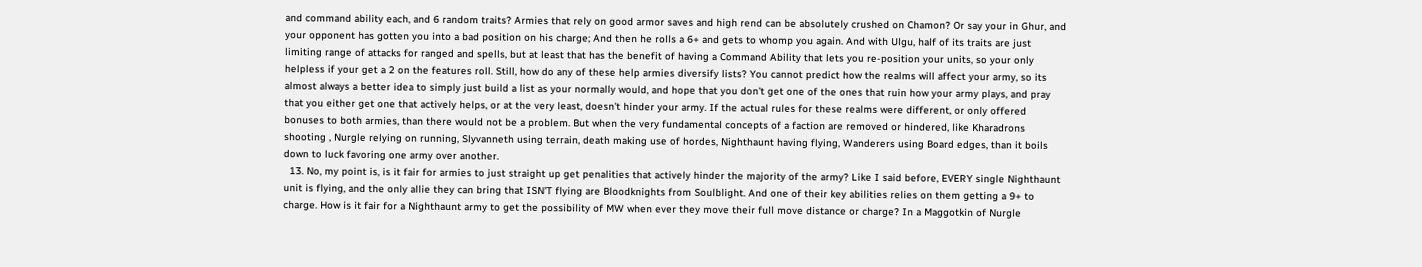and command ability each, and 6 random traits? Armies that rely on good armor saves and high rend can be absolutely crushed on Chamon? Or say your in Ghur, and your opponent has gotten you into a bad position on his charge; And then he rolls a 6+ and gets to whomp you again. And with Ulgu, half of its traits are just limiting range of attacks for ranged and spells, but at least that has the benefit of having a Command Ability that lets you re-position your units, so your only helpless if your get a 2 on the features roll. Still, how do any of these help armies diversify lists? You cannot predict how the realms will affect your army, so its almost always a better idea to simply just build a list as your normally would, and hope that you don't get one of the ones that ruin how your army plays, and pray that you either get one that actively helps, or at the very least, doesn't hinder your army. If the actual rules for these realms were different, or only offered bonuses to both armies, than there would not be a problem. But when the very fundamental concepts of a faction are removed or hindered, like Kharadrons shooting , Nurgle relying on running, Slyvanneth using terrain, death making use of hordes, Nighthaunt having flying, Wanderers using Board edges, than it boils down to luck favoring one army over another.
  13. No, my point is, is it fair for armies to just straight up get penalities that actively hinder the majority of the army? Like I said before, EVERY single Nighthaunt unit is flying, and the only allie they can bring that ISN'T flying are Bloodknights from Soulblight. And one of their key abilities relies on them getting a 9+ to charge. How is it fair for a Nighthaunt army to get the possibility of MW when ever they move their full move distance or charge? In a Maggotkin of Nurgle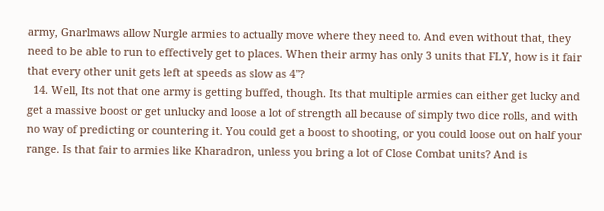army, Gnarlmaws allow Nurgle armies to actually move where they need to. And even without that, they need to be able to run to effectively get to places. When their army has only 3 units that FLY, how is it fair that every other unit gets left at speeds as slow as 4"?
  14. Well, Its not that one army is getting buffed, though. Its that multiple armies can either get lucky and get a massive boost or get unlucky and loose a lot of strength all because of simply two dice rolls, and with no way of predicting or countering it. You could get a boost to shooting, or you could loose out on half your range. Is that fair to armies like Kharadron, unless you bring a lot of Close Combat units? And is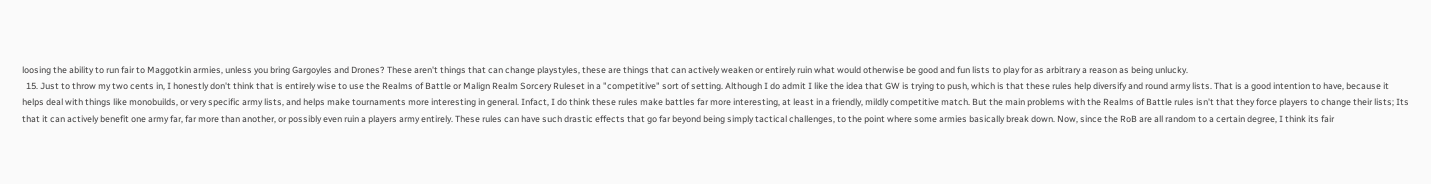loosing the ability to run fair to Maggotkin armies, unless you bring Gargoyles and Drones? These aren't things that can change playstyles, these are things that can actively weaken or entirely ruin what would otherwise be good and fun lists to play for as arbitrary a reason as being unlucky.
  15. Just to throw my two cents in, I honestly don't think that is entirely wise to use the Realms of Battle or Malign Realm Sorcery Ruleset in a "competitive" sort of setting. Although I do admit I like the idea that GW is trying to push, which is that these rules help diversify and round army lists. That is a good intention to have, because it helps deal with things like monobuilds, or very specific army lists, and helps make tournaments more interesting in general. Infact, I do think these rules make battles far more interesting, at least in a friendly, mildly competitive match. But the main problems with the Realms of Battle rules isn't that they force players to change their lists; Its that it can actively benefit one army far, far more than another, or possibly even ruin a players army entirely. These rules can have such drastic effects that go far beyond being simply tactical challenges, to the point where some armies basically break down. Now, since the RoB are all random to a certain degree, I think its fair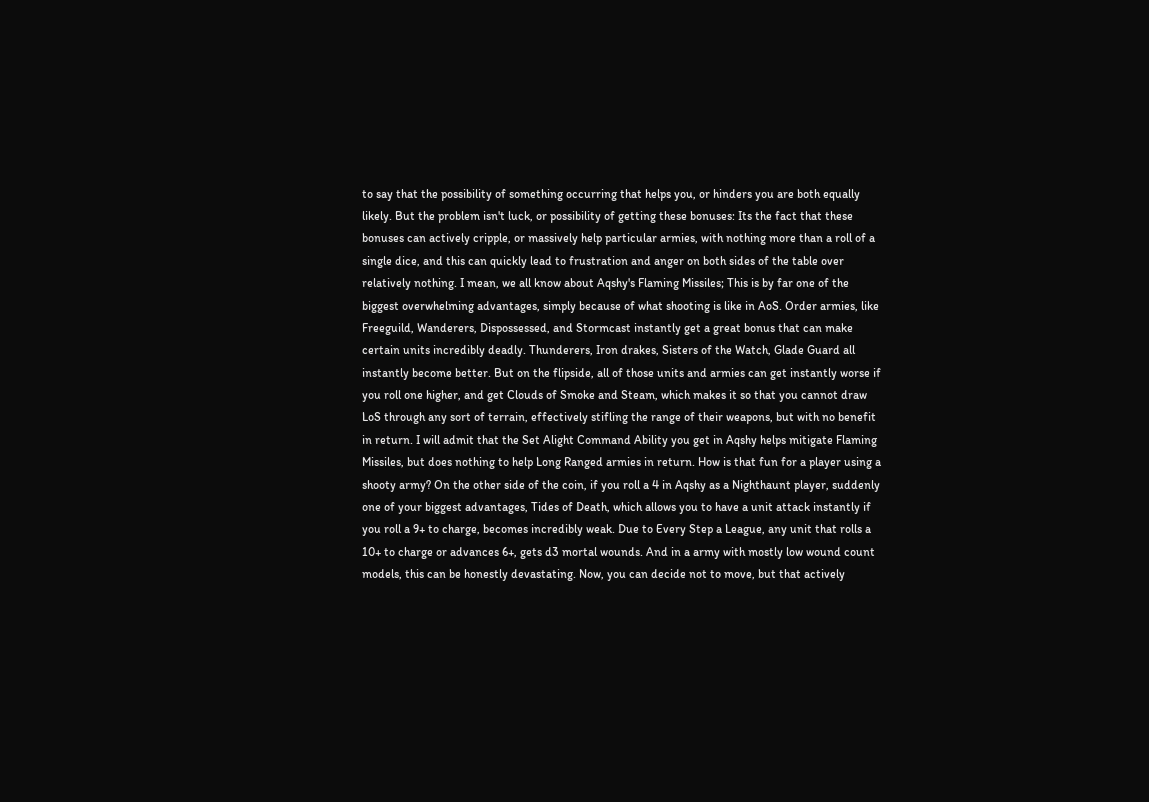to say that the possibility of something occurring that helps you, or hinders you are both equally likely. But the problem isn't luck, or possibility of getting these bonuses: Its the fact that these bonuses can actively cripple, or massively help particular armies, with nothing more than a roll of a single dice, and this can quickly lead to frustration and anger on both sides of the table over relatively nothing. I mean, we all know about Aqshy's Flaming Missiles; This is by far one of the biggest overwhelming advantages, simply because of what shooting is like in AoS. Order armies, like Freeguild, Wanderers, Dispossessed, and Stormcast instantly get a great bonus that can make certain units incredibly deadly. Thunderers, Iron drakes, Sisters of the Watch, Glade Guard all instantly become better. But on the flipside, all of those units and armies can get instantly worse if you roll one higher, and get Clouds of Smoke and Steam, which makes it so that you cannot draw LoS through any sort of terrain, effectively stifling the range of their weapons, but with no benefit in return. I will admit that the Set Alight Command Ability you get in Aqshy helps mitigate Flaming Missiles, but does nothing to help Long Ranged armies in return. How is that fun for a player using a shooty army? On the other side of the coin, if you roll a 4 in Aqshy as a Nighthaunt player, suddenly one of your biggest advantages, Tides of Death, which allows you to have a unit attack instantly if you roll a 9+ to charge, becomes incredibly weak. Due to Every Step a League, any unit that rolls a 10+ to charge or advances 6+, gets d3 mortal wounds. And in a army with mostly low wound count models, this can be honestly devastating. Now, you can decide not to move, but that actively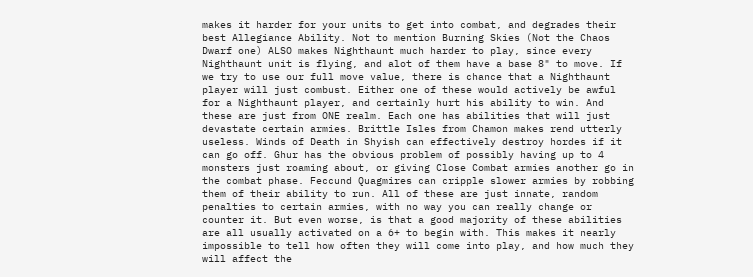makes it harder for your units to get into combat, and degrades their best Allegiance Ability. Not to mention Burning Skies (Not the Chaos Dwarf one) ALSO makes Nighthaunt much harder to play, since every Nighthaunt unit is flying, and alot of them have a base 8" to move. If we try to use our full move value, there is chance that a Nighthaunt player will just combust. Either one of these would actively be awful for a Nighthaunt player, and certainly hurt his ability to win. And these are just from ONE realm. Each one has abilities that will just devastate certain armies. Brittle Isles from Chamon makes rend utterly useless. Winds of Death in Shyish can effectively destroy hordes if it can go off. Ghur has the obvious problem of possibly having up to 4 monsters just roaming about, or giving Close Combat armies another go in the combat phase. Feccund Quagmires can cripple slower armies by robbing them of their ability to run. All of these are just innate, random penalties to certain armies, with no way you can really change or counter it. But even worse, is that a good majority of these abilities are all usually activated on a 6+ to begin with. This makes it nearly impossible to tell how often they will come into play, and how much they will affect the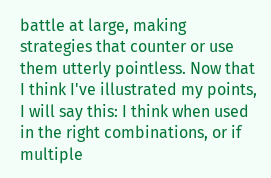battle at large, making strategies that counter or use them utterly pointless. Now that I think I've illustrated my points, I will say this: I think when used in the right combinations, or if multiple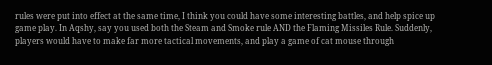rules were put into effect at the same time, I think you could have some interesting battles, and help spice up game play. In Aqshy, say you used both the Steam and Smoke rule AND the Flaming Missiles Rule. Suddenly, players would have to make far more tactical movements, and play a game of cat mouse through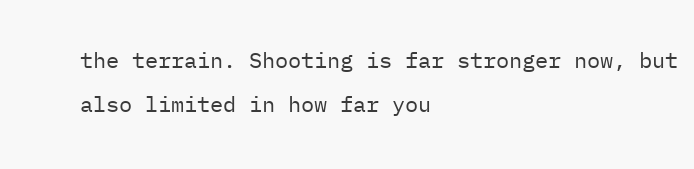the terrain. Shooting is far stronger now, but also limited in how far you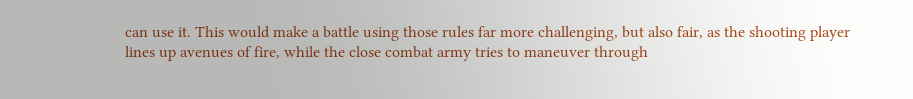can use it. This would make a battle using those rules far more challenging, but also fair, as the shooting player lines up avenues of fire, while the close combat army tries to maneuver through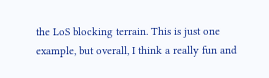the LoS blocking terrain. This is just one example, but overall, I think a really fun and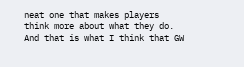neat one that makes players think more about what they do. And that is what I think that GW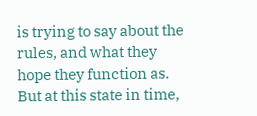is trying to say about the rules, and what they hope they function as. But at this state in time,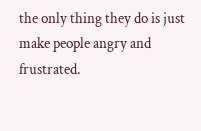the only thing they do is just make people angry and frustrated.